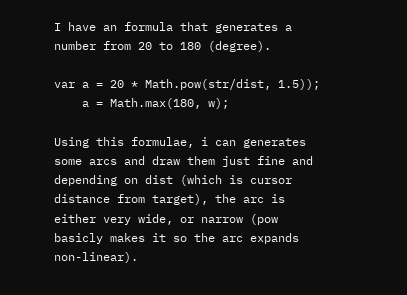I have an formula that generates a number from 20 to 180 (degree).

var a = 20 * Math.pow(str/dist, 1.5));
    a = Math.max(180, w);

Using this formulae, i can generates some arcs and draw them just fine and depending on dist (which is cursor distance from target), the arc is either very wide, or narrow (pow basicly makes it so the arc expands non-linear).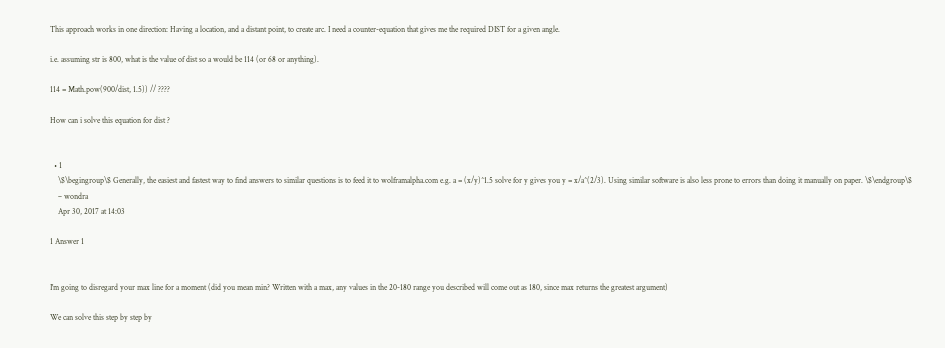This approach works in one direction: Having a location, and a distant point, to create arc. I need a counter-equation that gives me the required DIST for a given angle.

i.e. assuming str is 800, what is the value of dist so a would be 114 (or 68 or anything).

114 = Math.pow(900/dist, 1.5)) // ????

How can i solve this equation for dist ?


  • 1
    \$\begingroup\$ Generally, the easiest and fastest way to find answers to similar questions is to feed it to wolframalpha.com e.g. a = (x/y)^1.5 solve for y gives you y = x/a^(2/3). Using similar software is also less prone to errors than doing it manually on paper. \$\endgroup\$
    – wondra
    Apr 30, 2017 at 14:03

1 Answer 1


I'm going to disregard your max line for a moment (did you mean min? Written with a max, any values in the 20-180 range you described will come out as 180, since max returns the greatest argument)

We can solve this step by step by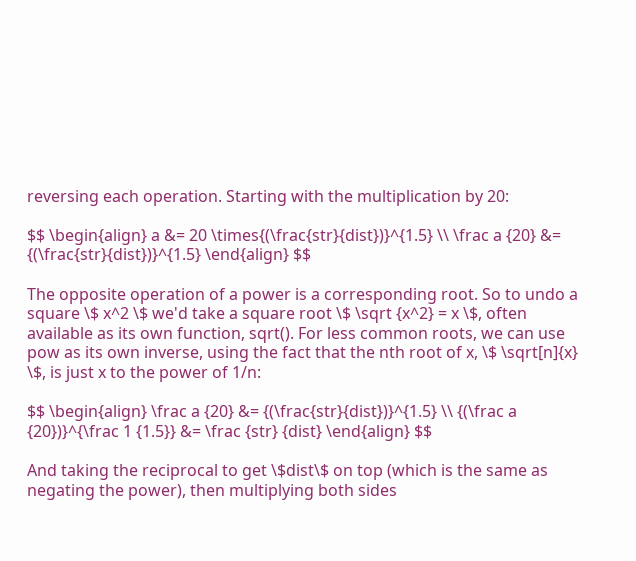reversing each operation. Starting with the multiplication by 20:

$$ \begin{align} a &= 20 \times{(\frac{str}{dist})}^{1.5} \\ \frac a {20} &= {(\frac{str}{dist})}^{1.5} \end{align} $$

The opposite operation of a power is a corresponding root. So to undo a square \$ x^2 \$ we'd take a square root \$ \sqrt {x^2} = x \$, often available as its own function, sqrt(). For less common roots, we can use pow as its own inverse, using the fact that the nth root of x, \$ \sqrt[n]{x} \$, is just x to the power of 1/n:

$$ \begin{align} \frac a {20} &= {(\frac{str}{dist})}^{1.5} \\ {(\frac a {20})}^{\frac 1 {1.5}} &= \frac {str} {dist} \end{align} $$

And taking the reciprocal to get \$dist\$ on top (which is the same as negating the power), then multiplying both sides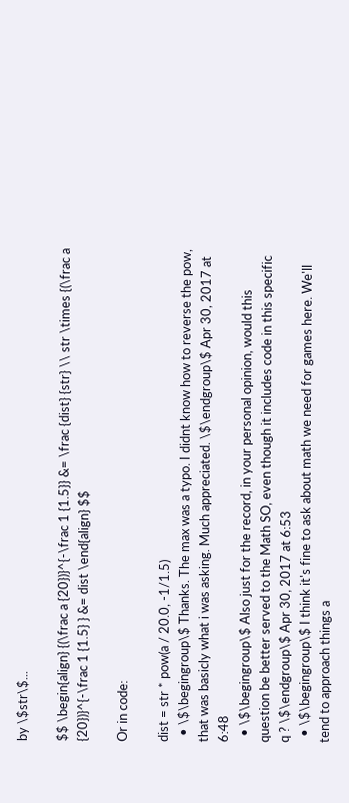by \$str\$...

$$ \begin{align} {(\frac a {20})}^{-\frac 1 {1.5}} &= \frac {dist} {str} \\ str \times {(\frac a {20})}^{-\frac 1 {1.5} } &= dist \end{align} $$

Or in code:

dist = str * pow(a / 20.0, -1/1.5)
  • \$\begingroup\$ Thanks. The max was a typo. I didnt know how to reverse the pow, that was basicly what i was asking. Much appreciated. \$\endgroup\$ Apr 30, 2017 at 6:48
  • \$\begingroup\$ Also just for the record, in your personal opinion, would this question be better served to the Math SO, even though it includes code in this specific q ? \$\endgroup\$ Apr 30, 2017 at 6:53
  • \$\begingroup\$ I think it's fine to ask about math we need for games here. We'll tend to approach things a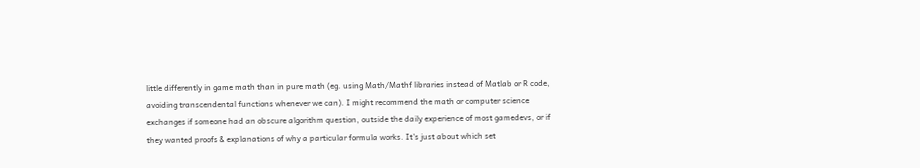little differently in game math than in pure math (eg. using Math/Mathf libraries instead of Matlab or R code, avoiding transcendental functions whenever we can). I might recommend the math or computer science exchanges if someone had an obscure algorithm question, outside the daily experience of most gamedevs, or if they wanted proofs & explanations of why a particular formula works. It's just about which set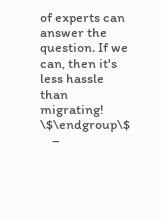of experts can answer the question. If we can, then it's less hassle than migrating! \$\endgroup\$
    –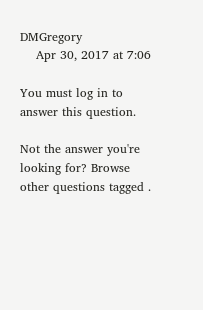DMGregory
    Apr 30, 2017 at 7:06

You must log in to answer this question.

Not the answer you're looking for? Browse other questions tagged .